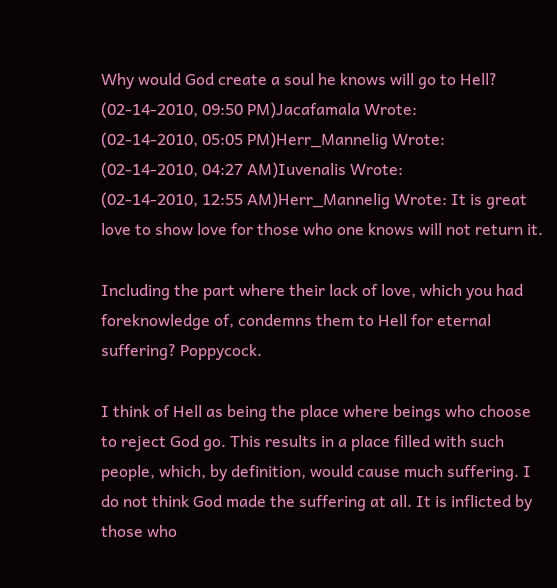Why would God create a soul he knows will go to Hell?
(02-14-2010, 09:50 PM)Jacafamala Wrote:
(02-14-2010, 05:05 PM)Herr_Mannelig Wrote:
(02-14-2010, 04:27 AM)Iuvenalis Wrote:
(02-14-2010, 12:55 AM)Herr_Mannelig Wrote: It is great love to show love for those who one knows will not return it.

Including the part where their lack of love, which you had foreknowledge of, condemns them to Hell for eternal suffering? Poppycock.

I think of Hell as being the place where beings who choose to reject God go. This results in a place filled with such people, which, by definition, would cause much suffering. I do not think God made the suffering at all. It is inflicted by those who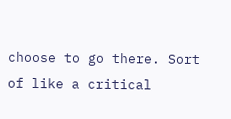choose to go there. Sort of like a critical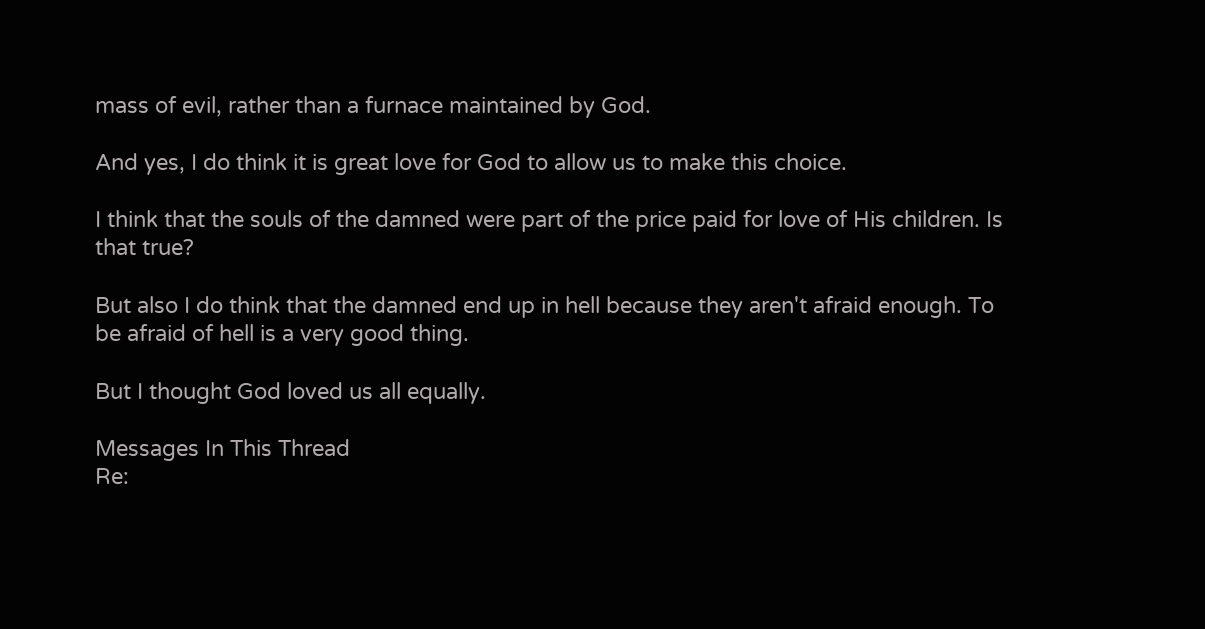mass of evil, rather than a furnace maintained by God.

And yes, I do think it is great love for God to allow us to make this choice.

I think that the souls of the damned were part of the price paid for love of His children. Is that true?

But also I do think that the damned end up in hell because they aren't afraid enough. To be afraid of hell is a very good thing.

But I thought God loved us all equally.

Messages In This Thread
Re: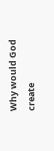Why would God create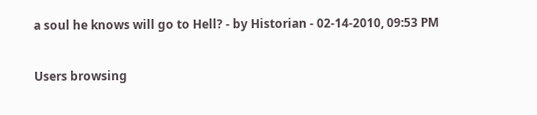a soul he knows will go to Hell? - by Historian - 02-14-2010, 09:53 PM

Users browsing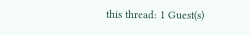this thread: 1 Guest(s)